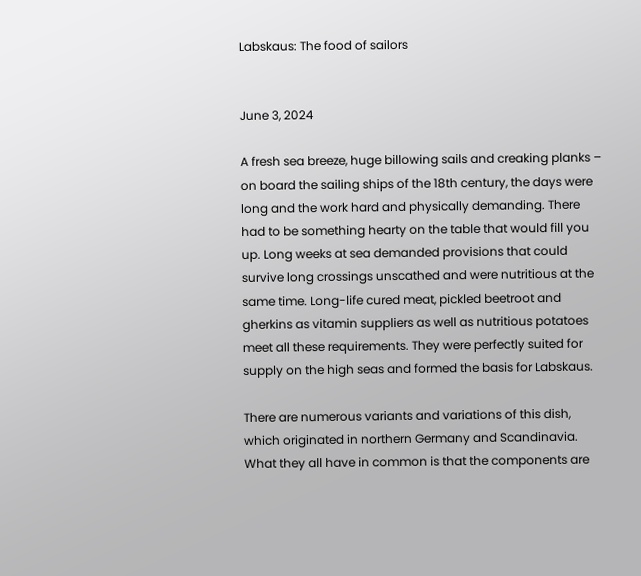Labskaus: The food of sailors


June 3, 2024

A fresh sea breeze, huge billowing sails and creaking planks – on board the sailing ships of the 18th century, the days were long and the work hard and physically demanding. There had to be something hearty on the table that would fill you up. Long weeks at sea demanded provisions that could survive long crossings unscathed and were nutritious at the same time. Long-life cured meat, pickled beetroot and gherkins as vitamin suppliers as well as nutritious potatoes meet all these requirements. They were perfectly suited for supply on the high seas and formed the basis for Labskaus.

There are numerous variants and variations of this dish, which originated in northern Germany and Scandinavia. What they all have in common is that the components are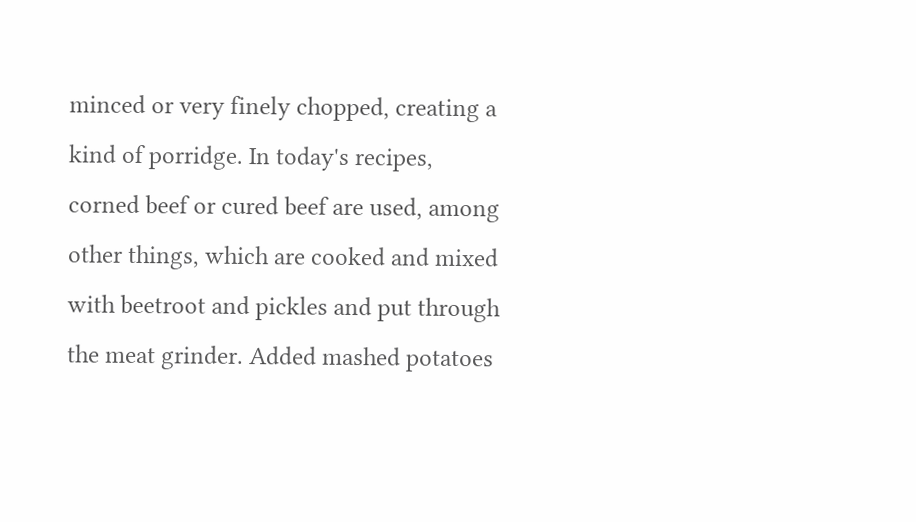minced or very finely chopped, creating a kind of porridge. In today's recipes, corned beef or cured beef are used, among other things, which are cooked and mixed with beetroot and pickles and put through the meat grinder. Added mashed potatoes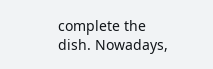complete the dish. Nowadays,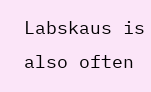Labskaus is also often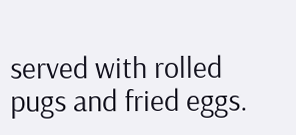served with rolled pugs and fried eggs.